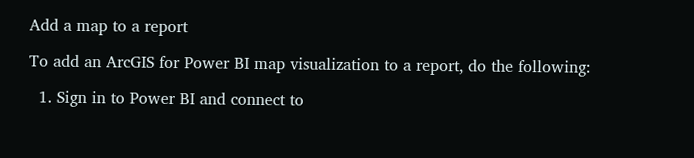Add a map to a report

To add an ArcGIS for Power BI map visualization to a report, do the following:

  1. Sign in to Power BI and connect to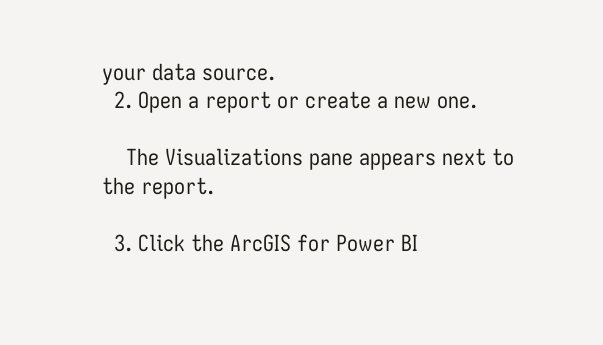your data source.
  2. Open a report or create a new one.

    The Visualizations pane appears next to the report.

  3. Click the ArcGIS for Power BI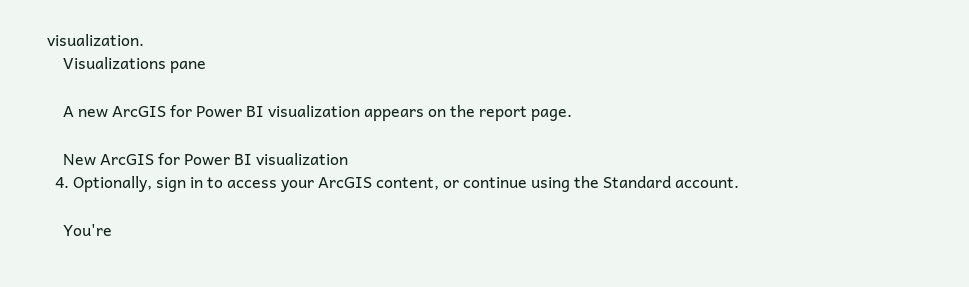visualization.
    Visualizations pane

    A new ArcGIS for Power BI visualization appears on the report page.

    New ArcGIS for Power BI visualization
  4. Optionally, sign in to access your ArcGIS content, or continue using the Standard account.

    You're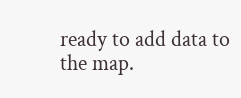ready to add data to the map.